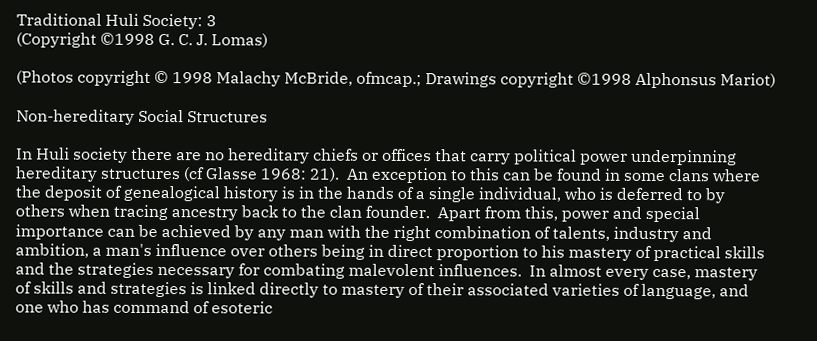Traditional Huli Society: 3
(Copyright ©1998 G. C. J. Lomas)

(Photos copyright © 1998 Malachy McBride, ofmcap.; Drawings copyright ©1998 Alphonsus Mariot)

Non-hereditary Social Structures

In Huli society there are no hereditary chiefs or offices that carry political power underpinning hereditary structures (cf Glasse 1968: 21).  An exception to this can be found in some clans where the deposit of genealogical history is in the hands of a single individual, who is deferred to by others when tracing ancestry back to the clan founder.  Apart from this, power and special importance can be achieved by any man with the right combination of talents, industry and ambition, a man's influence over others being in direct proportion to his mastery of practical skills and the strategies necessary for combating malevolent influences.  In almost every case, mastery of skills and strategies is linked directly to mastery of their associated varieties of language, and one who has command of esoteric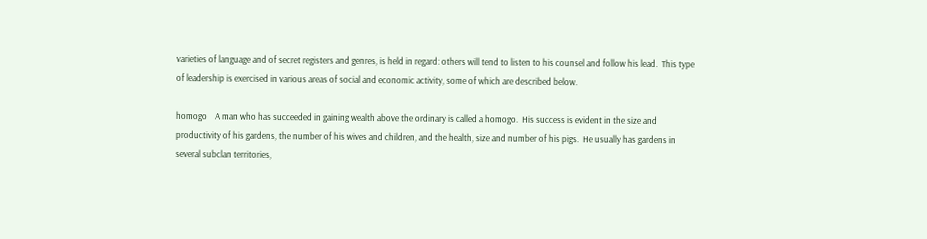varieties of language and of secret registers and genres, is held in regard: others will tend to listen to his counsel and follow his lead.  This type of leadership is exercised in various areas of social and economic activity, some of which are described below.

homogo    A man who has succeeded in gaining wealth above the ordinary is called a homogo.  His success is evident in the size and productivity of his gardens, the number of his wives and children, and the health, size and number of his pigs.  He usually has gardens in several subclan territories,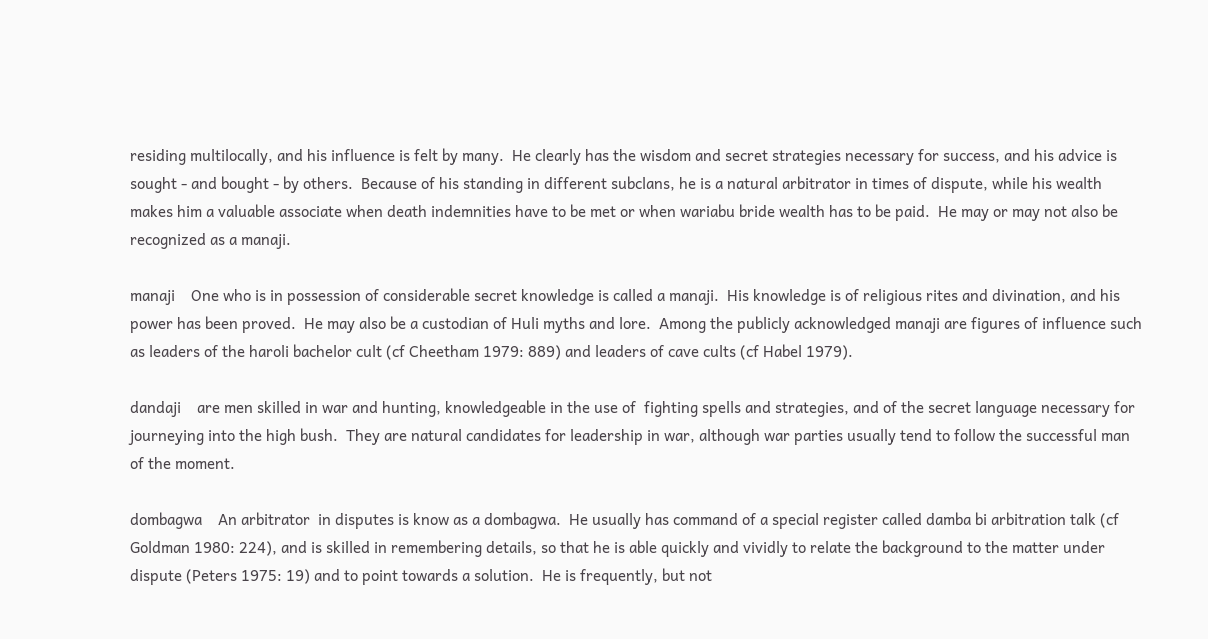residing multilocally, and his influence is felt by many.  He clearly has the wisdom and secret strategies necessary for success, and his advice is sought - and bought - by others.  Because of his standing in different subclans, he is a natural arbitrator in times of dispute, while his wealth makes him a valuable associate when death indemnities have to be met or when wariabu bride wealth has to be paid.  He may or may not also be recognized as a manaji.

manaji    One who is in possession of considerable secret knowledge is called a manaji.  His knowledge is of religious rites and divination, and his power has been proved.  He may also be a custodian of Huli myths and lore.  Among the publicly acknowledged manaji are figures of influence such as leaders of the haroli bachelor cult (cf Cheetham 1979: 889) and leaders of cave cults (cf Habel 1979).

dandaji    are men skilled in war and hunting, knowledgeable in the use of  fighting spells and strategies, and of the secret language necessary for  journeying into the high bush.  They are natural candidates for leadership in war, although war parties usually tend to follow the successful man of the moment.

dombagwa    An arbitrator  in disputes is know as a dombagwa.  He usually has command of a special register called damba bi arbitration talk (cf Goldman 1980: 224), and is skilled in remembering details, so that he is able quickly and vividly to relate the background to the matter under dispute (Peters 1975: 19) and to point towards a solution.  He is frequently, but not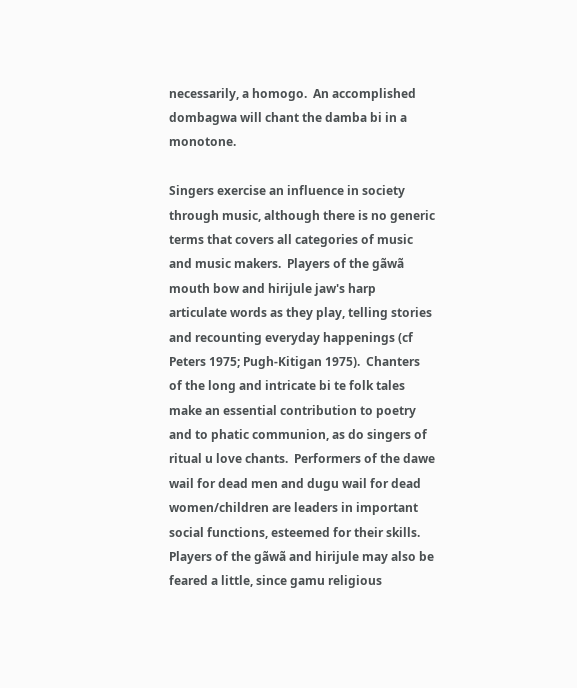necessarily, a homogo.  An accomplished dombagwa will chant the damba bi in a monotone.

Singers exercise an influence in society through music, although there is no generic terms that covers all categories of music and music makers.  Players of the gãwã mouth bow and hirijule jaw's harp articulate words as they play, telling stories and recounting everyday happenings (cf Peters 1975; Pugh-Kitigan 1975).  Chanters of the long and intricate bi te folk tales make an essential contribution to poetry and to phatic communion, as do singers of ritual u love chants.  Performers of the dawe wail for dead men and dugu wail for dead women/children are leaders in important social functions, esteemed for their skills.  Players of the gãwã and hirijule may also be feared a little, since gamu religious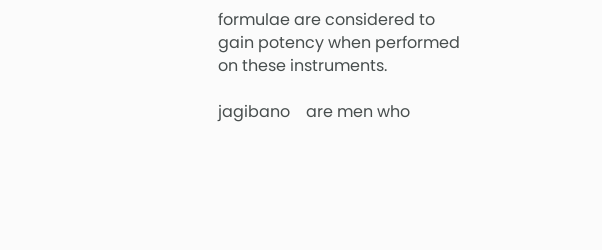formulae are considered to gain potency when performed on these instruments.

jagibano    are men who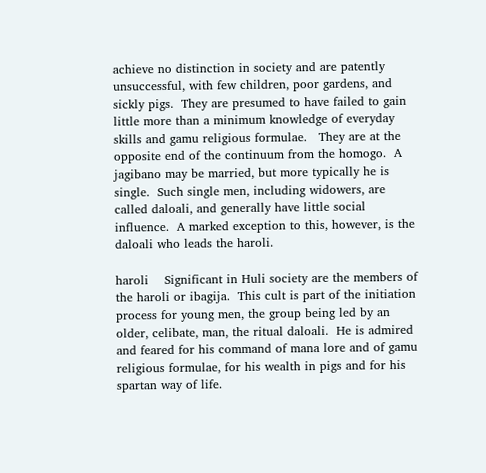achieve no distinction in society and are patently unsuccessful, with few children, poor gardens, and sickly pigs.  They are presumed to have failed to gain little more than a minimum knowledge of everyday skills and gamu religious formulae.   They are at the opposite end of the continuum from the homogo.  A jagibano may be married, but more typically he is single.  Such single men, including widowers, are called daloali, and generally have little social influence.  A marked exception to this, however, is the daloali who leads the haroli.

haroli    Significant in Huli society are the members of the haroli or ibagija.  This cult is part of the initiation process for young men, the group being led by an older, celibate, man, the ritual daloali.  He is admired and feared for his command of mana lore and of gamu religious formulae, for his wealth in pigs and for his spartan way of life.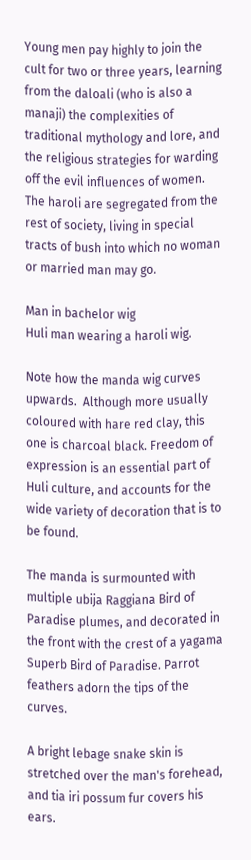Young men pay highly to join the cult for two or three years, learning from the daloali (who is also a manaji) the complexities of traditional mythology and lore, and the religious strategies for warding off the evil influences of women.  The haroli are segregated from the rest of society, living in special tracts of bush into which no woman or married man may go.

Man in bachelor wig
Huli man wearing a haroli wig.

Note how the manda wig curves upwards.  Although more usually coloured with hare red clay, this one is charcoal black. Freedom of expression is an essential part of Huli culture, and accounts for the wide variety of decoration that is to be found.

The manda is surmounted with multiple ubija Raggiana Bird of Paradise plumes, and decorated in the front with the crest of a yagama Superb Bird of Paradise. Parrot feathers adorn the tips of the curves.

A bright lebage snake skin is stretched over the man's forehead, and tia iri possum fur covers his ears.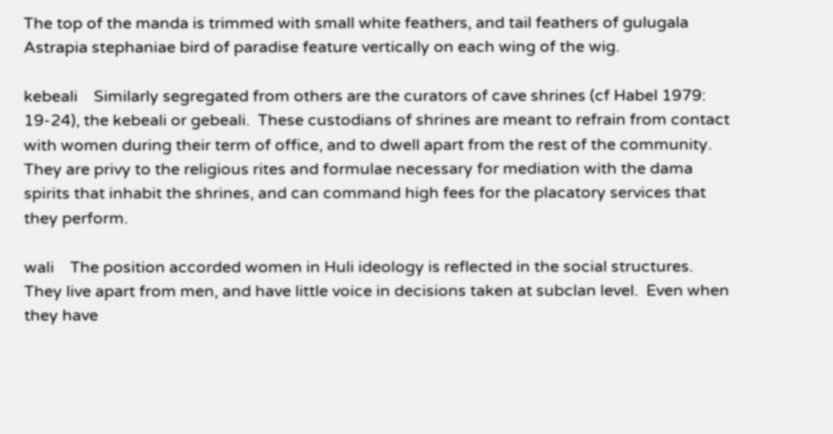The top of the manda is trimmed with small white feathers, and tail feathers of gulugala Astrapia stephaniae bird of paradise feature vertically on each wing of the wig.

kebeali    Similarly segregated from others are the curators of cave shrines (cf Habel 1979: 19-24), the kebeali or gebeali.  These custodians of shrines are meant to refrain from contact with women during their term of office, and to dwell apart from the rest of the community.  They are privy to the religious rites and formulae necessary for mediation with the dama spirits that inhabit the shrines, and can command high fees for the placatory services that they perform.

wali    The position accorded women in Huli ideology is reflected in the social structures.  They live apart from men, and have little voice in decisions taken at subclan level.  Even when they have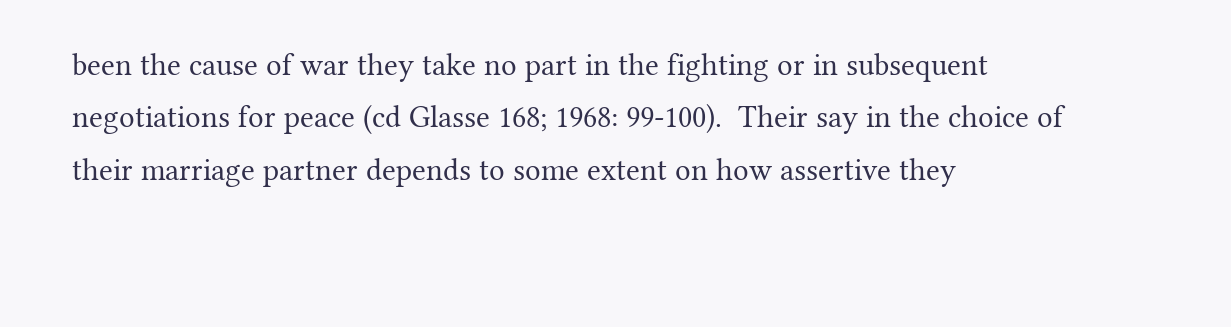been the cause of war they take no part in the fighting or in subsequent negotiations for peace (cd Glasse 168; 1968: 99-100).  Their say in the choice of their marriage partner depends to some extent on how assertive they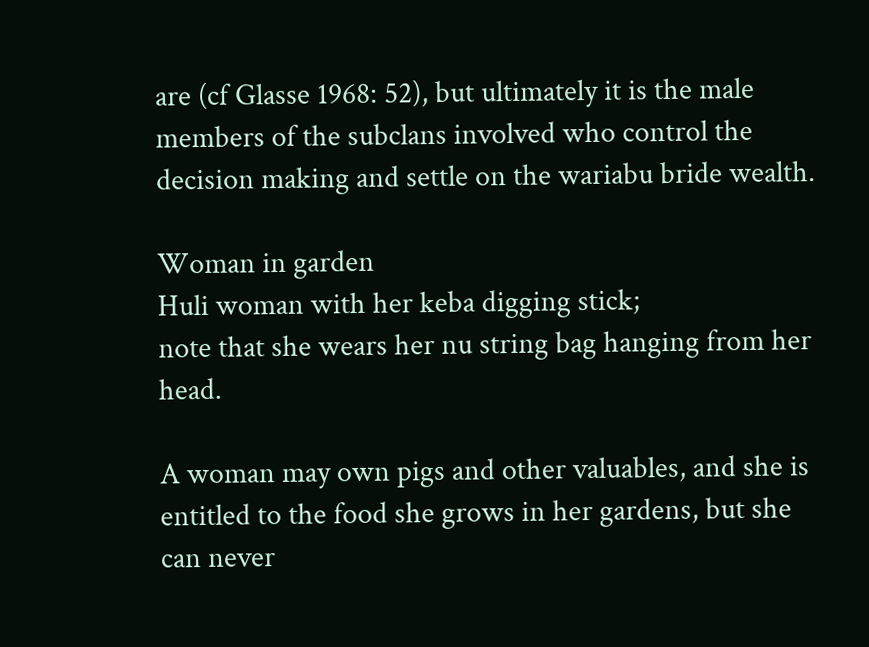are (cf Glasse 1968: 52), but ultimately it is the male members of the subclans involved who control the decision making and settle on the wariabu bride wealth.

Woman in garden
Huli woman with her keba digging stick;
note that she wears her nu string bag hanging from her head.

A woman may own pigs and other valuables, and she is entitled to the food she grows in her gardens, but she can never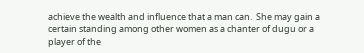achieve the wealth and influence that a man can.  She may gain a certain standing among other women as a chanter of dugu or a player of the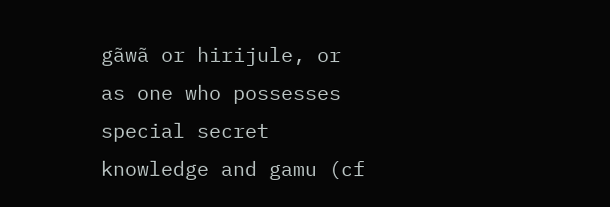gãwã or hirijule, or as one who possesses special secret knowledge and gamu (cf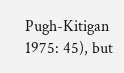Pugh-Kitigan 1975: 45), but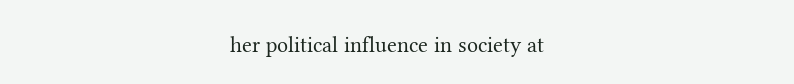her political influence in society at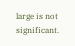large is not significant.